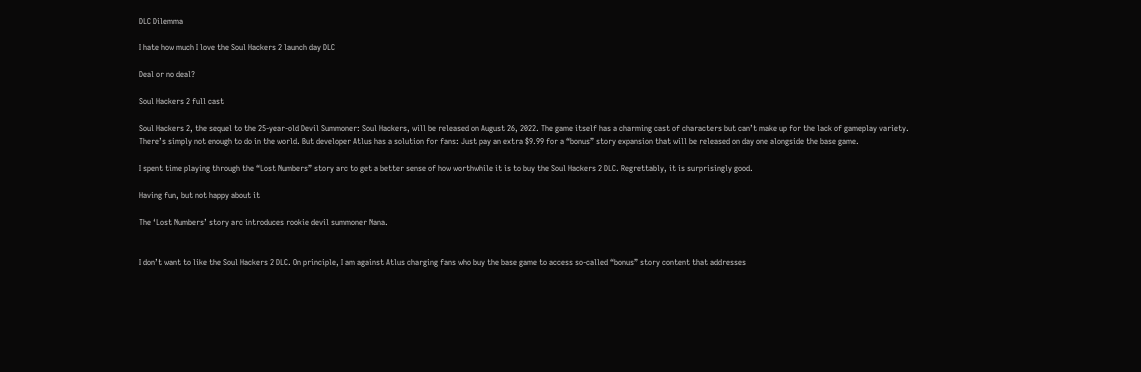DLC Dilemma

I hate how much I love the Soul Hackers 2 launch day DLC

Deal or no deal?

Soul Hackers 2 full cast

Soul Hackers 2, the sequel to the 25-year-old Devil Summoner: Soul Hackers, will be released on August 26, 2022. The game itself has a charming cast of characters but can’t make up for the lack of gameplay variety. There’s simply not enough to do in the world. But developer Atlus has a solution for fans: Just pay an extra $9.99 for a “bonus” story expansion that will be released on day one alongside the base game.

I spent time playing through the “Lost Numbers” story arc to get a better sense of how worthwhile it is to buy the Soul Hackers 2 DLC. Regrettably, it is surprisingly good.

Having fun, but not happy about it

The ‘Lost Numbers’ story arc introduces rookie devil summoner Nana.


I don’t want to like the Soul Hackers 2 DLC. On principle, I am against Atlus charging fans who buy the base game to access so-called “bonus” story content that addresses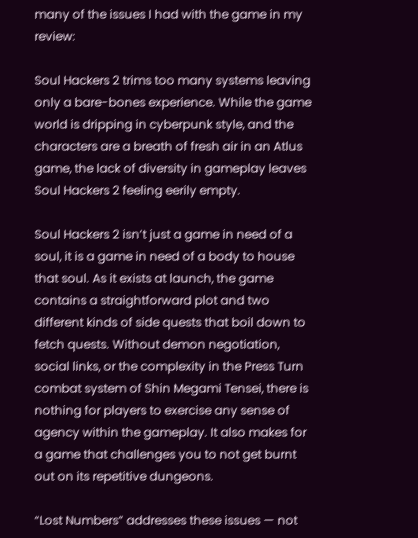many of the issues I had with the game in my review:

Soul Hackers 2 trims too many systems leaving only a bare-bones experience. While the game world is dripping in cyberpunk style, and the characters are a breath of fresh air in an Atlus game, the lack of diversity in gameplay leaves Soul Hackers 2 feeling eerily empty.

Soul Hackers 2 isn’t just a game in need of a soul, it is a game in need of a body to house that soul. As it exists at launch, the game contains a straightforward plot and two different kinds of side quests that boil down to fetch quests. Without demon negotiation, social links, or the complexity in the Press Turn combat system of Shin Megami Tensei, there is nothing for players to exercise any sense of agency within the gameplay. It also makes for a game that challenges you to not get burnt out on its repetitive dungeons.

“Lost Numbers” addresses these issues — not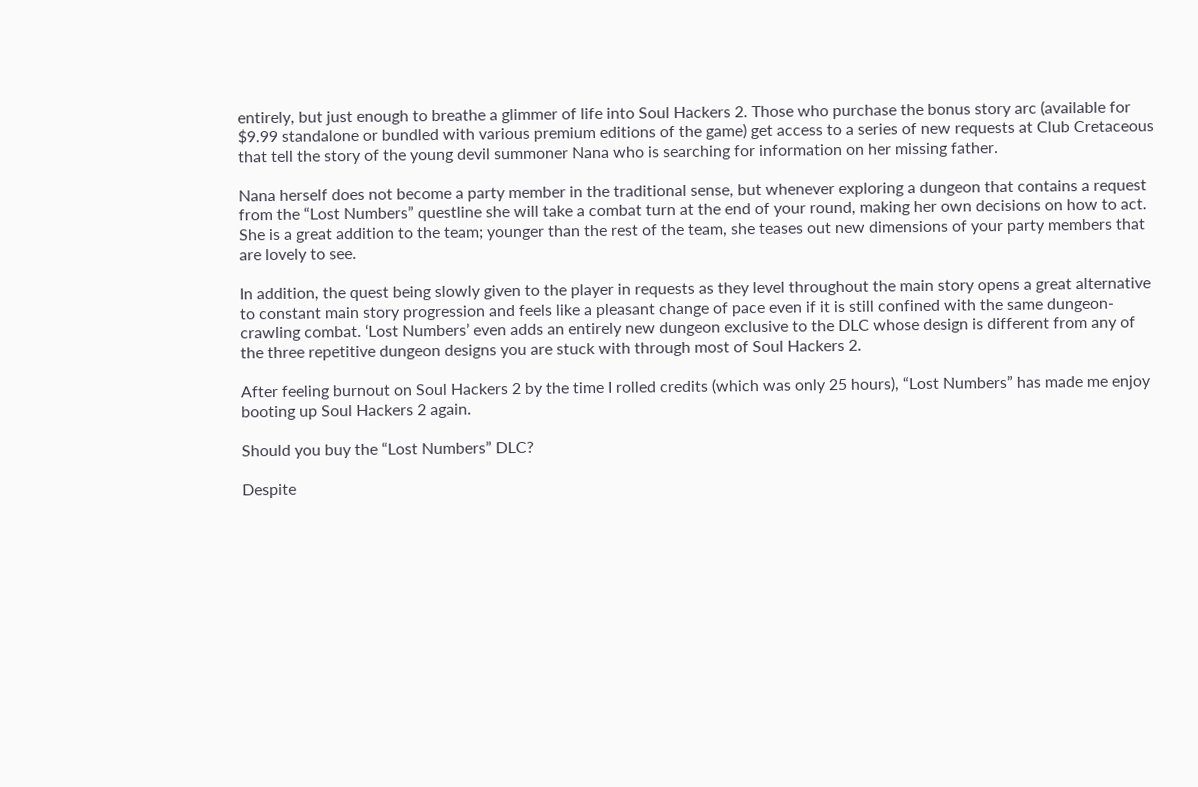entirely, but just enough to breathe a glimmer of life into Soul Hackers 2. Those who purchase the bonus story arc (available for $9.99 standalone or bundled with various premium editions of the game) get access to a series of new requests at Club Cretaceous that tell the story of the young devil summoner Nana who is searching for information on her missing father.

Nana herself does not become a party member in the traditional sense, but whenever exploring a dungeon that contains a request from the “Lost Numbers” questline she will take a combat turn at the end of your round, making her own decisions on how to act. She is a great addition to the team; younger than the rest of the team, she teases out new dimensions of your party members that are lovely to see.

In addition, the quest being slowly given to the player in requests as they level throughout the main story opens a great alternative to constant main story progression and feels like a pleasant change of pace even if it is still confined with the same dungeon-crawling combat. ‘Lost Numbers’ even adds an entirely new dungeon exclusive to the DLC whose design is different from any of the three repetitive dungeon designs you are stuck with through most of Soul Hackers 2.

After feeling burnout on Soul Hackers 2 by the time I rolled credits (which was only 25 hours), “Lost Numbers” has made me enjoy booting up Soul Hackers 2 again.

Should you buy the “Lost Numbers” DLC?

Despite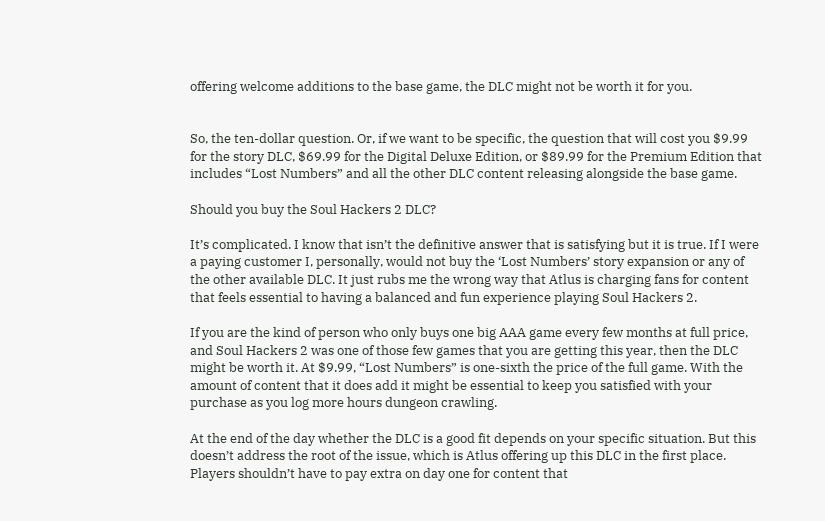offering welcome additions to the base game, the DLC might not be worth it for you.


So, the ten-dollar question. Or, if we want to be specific, the question that will cost you $9.99 for the story DLC, $69.99 for the Digital Deluxe Edition, or $89.99 for the Premium Edition that includes “Lost Numbers” and all the other DLC content releasing alongside the base game.

Should you buy the Soul Hackers 2 DLC?

It’s complicated. I know that isn’t the definitive answer that is satisfying but it is true. If I were a paying customer I, personally, would not buy the ‘Lost Numbers’ story expansion or any of the other available DLC. It just rubs me the wrong way that Atlus is charging fans for content that feels essential to having a balanced and fun experience playing Soul Hackers 2.

If you are the kind of person who only buys one big AAA game every few months at full price, and Soul Hackers 2 was one of those few games that you are getting this year, then the DLC might be worth it. At $9.99, “Lost Numbers” is one-sixth the price of the full game. With the amount of content that it does add it might be essential to keep you satisfied with your purchase as you log more hours dungeon crawling.

At the end of the day whether the DLC is a good fit depends on your specific situation. But this doesn’t address the root of the issue, which is Atlus offering up this DLC in the first place. Players shouldn’t have to pay extra on day one for content that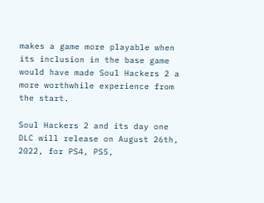makes a game more playable when its inclusion in the base game would have made Soul Hackers 2 a more worthwhile experience from the start.

Soul Hackers 2 and its day one DLC will release on August 26th, 2022, for PS4, PS5,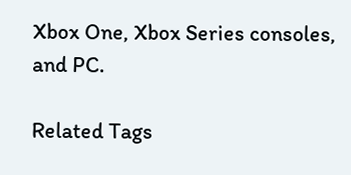Xbox One, Xbox Series consoles, and PC.

Related Tags